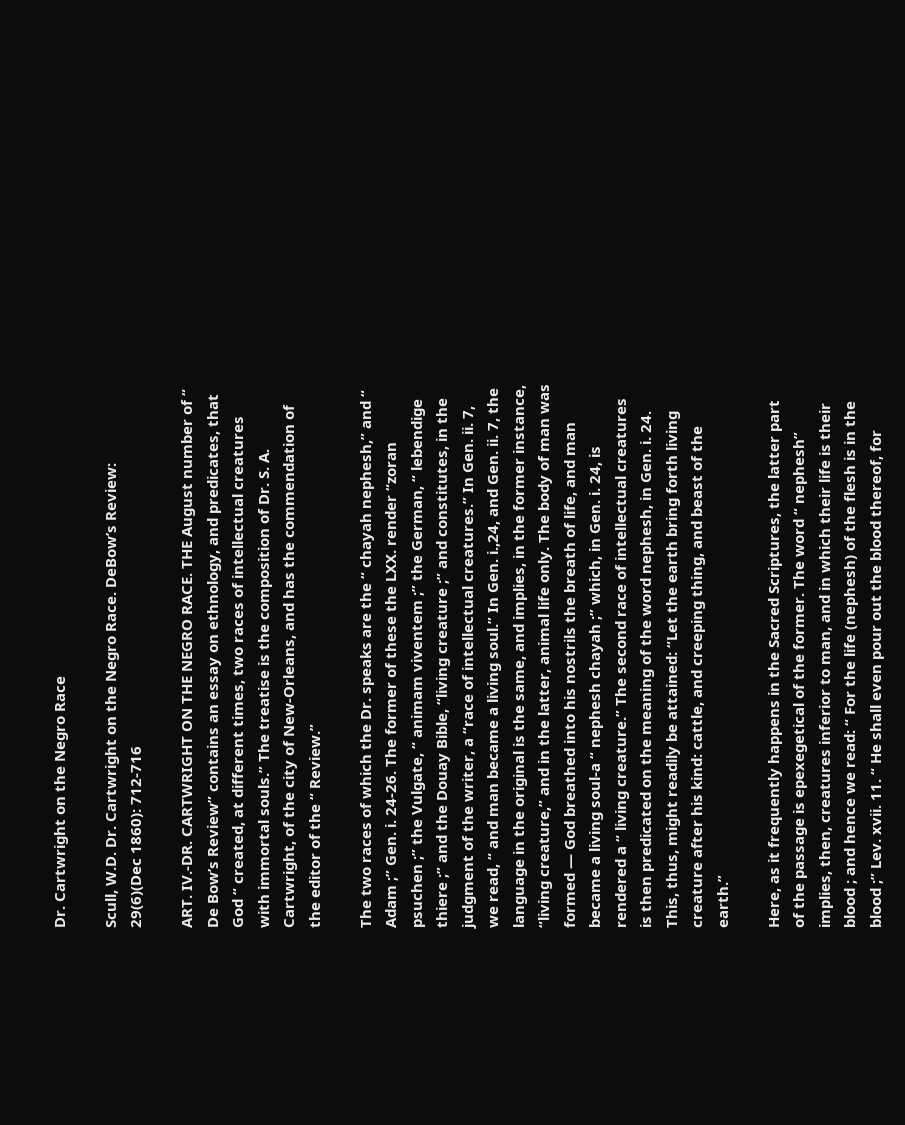Dr. Cartwright on the Negro Race

Scull, W.D. Dr. Cartwright on the Negro Race. DeBow’s Review:
29(6)(Dec 1860): 712-716

ART. IV.-DR. CARTWRIGHT ON THE NEGRO RACE. THE August number of “ De Bow’s Review” contains an essay on ethnology, and predicates, that God “ created, at different times, two races of intellectual creatures with immortal souls.” The treatise is the composition of Dr. S. A. Cartwright, of the city of New-Orleans, and has the commendation of the editor of the “ Review.”

The two races of which the Dr. speaks are the “ chayah nephesh,” and “ Adam ;” Gen. i. 24-26. The former of these the LXX. render “zoran psuchen ;” the Vulgate, “ animam viventem ;” the German, “ lebendige thiere ;” and the Douay Bible, “living creature ;” and constitutes, in the judgment of the writer, a “race of intellectual creatures.” In Gen. ii. 7, we read, “ and man became a living soul.” In Gen. i.,24, and Gen. ii. 7, the language in the original is the same, and implies, in the former instance, “living creature,” and in the latter, animal life only. The body of man was formed — God breathed into his nostrils the breath of life, and man became a living soul-a “ nephesh chayah ;” which, in Gen. i. 24, is rendered a “ living creature.” The second race of intellectual creatures is then predicated on the meaning of the word nephesh, in Gen. i. 24. This, thus, might readily be attained: “Let the earth bring forth living creature after his kind: cattle, and creeping thing, and beast of the earth.”

Here, as it frequently happens in the Sacred Scriptures, the latter part of the passage is epexegetical of the former. The word “ nephesh” implies, then, creatures inferior to man, and in which their life is their blood ; and hence we read: “ For the life (nephesh) of the flesh is in the blood ;” Lev. xvii. 11. “ He shall even pour out the blood thereof, for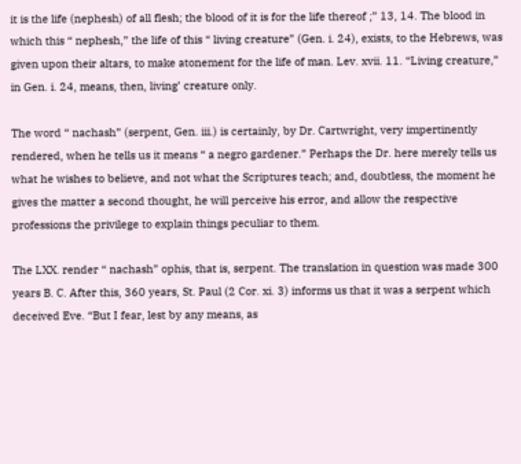it is the life (nephesh) of all flesh; the blood of it is for the life thereof ;” 13, 14. The blood in which this “ nephesh,” the life of this “ living creature” (Gen. i. 24), exists, to the Hebrews, was given upon their altars, to make atonement for the life of man. Lev. xvii. 11. “Living creature,” in Gen. i. 24, means, then, living’ creature only.

The word “ nachash” (serpent, Gen. iii.) is certainly, by Dr. Cartwright, very impertinently rendered, when he tells us it means “ a negro gardener.” Perhaps the Dr. here merely tells us what he wishes to believe, and not what the Scriptures teach; and, doubtless, the moment he gives the matter a second thought, he will perceive his error, and allow the respective professions the privilege to explain things peculiar to them.

The LXX. render “ nachash” ophis, that is, serpent. The translation in question was made 300 years B. C. After this, 360 years, St. Paul (2 Cor. xi. 3) informs us that it was a serpent which deceived Eve. “But I fear, lest by any means, as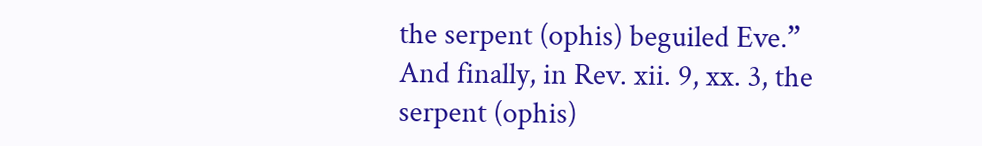the serpent (ophis) beguiled Eve.” And finally, in Rev. xii. 9, xx. 3, the serpent (ophis)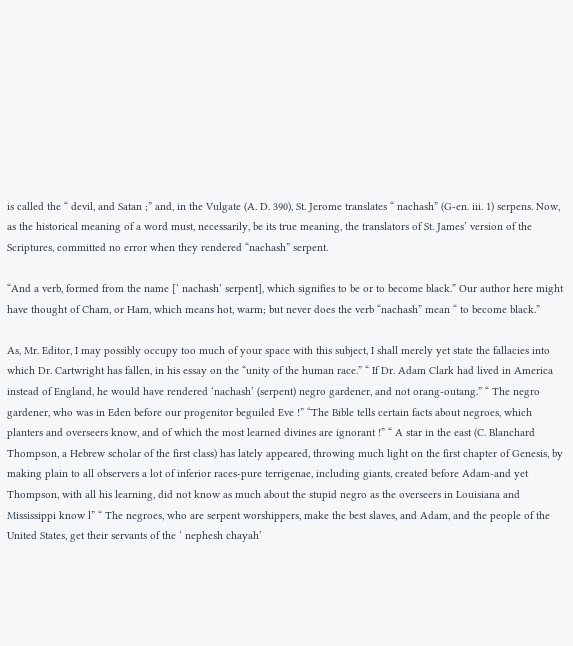is called the “ devil, and Satan ;” and, in the Vulgate (A. D. 390), St. Jerome translates “ nachash” (G-en. iii. 1) serpens. Now, as the historical meaning of a word must, necessarily, be its true meaning, the translators of St. James’ version of the Scriptures, committed no error when they rendered “nachash” serpent.

“And a verb, formed from the name [‘ nachash’ serpent], which signifies to be or to become black.” Our author here might have thought of Cham, or Ham, which means hot, warm; but never does the verb “nachash” mean “ to become black.”

As, Mr. Editor, I may possibly occupy too much of your space with this subject, I shall merely yet state the fallacies into which Dr. Cartwright has fallen, in his essay on the “unity of the human race.” “ If Dr. Adam Clark had lived in America instead of England, he would have rendered ‘nachash’ (serpent) negro gardener, and not orang-outang.” “ The negro gardener, who was in Eden before our progenitor beguiled Eve !” “The Bible tells certain facts about negroes, which planters and overseers know, and of which the most learned divines are ignorant !” “ A star in the east (C. Blanchard Thompson, a Hebrew scholar of the first class) has lately appeared, throwing much light on the first chapter of Genesis, by making plain to all observers a lot of inferior races-pure terrigenae, including giants, created before Adam-and yet Thompson, with all his learning, did not know as much about the stupid negro as the overseers in Louisiana and Mississippi know l” “ The negroes, who are serpent worshippers, make the best slaves, and Adam, and the people of the United States, get their servants of the ‘ nephesh chayah’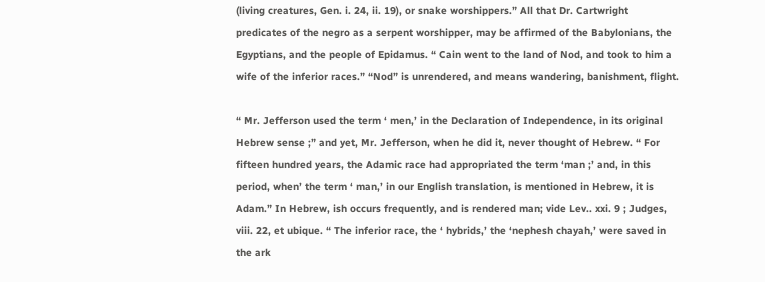(living creatures, Gen. i. 24, ii. 19), or snake worshippers.” All that Dr. Cartwright predicates of the negro as a serpent worshipper, may be affirmed of the Babylonians, the Egyptians, and the people of Epidamus. “ Cain went to the land of Nod, and took to him a wife of the inferior races.” “Nod” is unrendered, and means wandering, banishment, flight.

“ Mr. Jefferson used the term ‘ men,’ in the Declaration of Independence, in its original Hebrew sense ;” and yet, Mr. Jefferson, when he did it, never thought of Hebrew. “ For fifteen hundred years, the Adamic race had appropriated the term ‘man ;’ and, in this period, when’ the term ‘ man,’ in our English translation, is mentioned in Hebrew, it is Adam.” In Hebrew, ish occurs frequently, and is rendered man; vide Lev.. xxi. 9 ; Judges, viii. 22, et ubique. “ The inferior race, the ‘ hybrids,’ the ‘nephesh chayah,’ were saved in the ark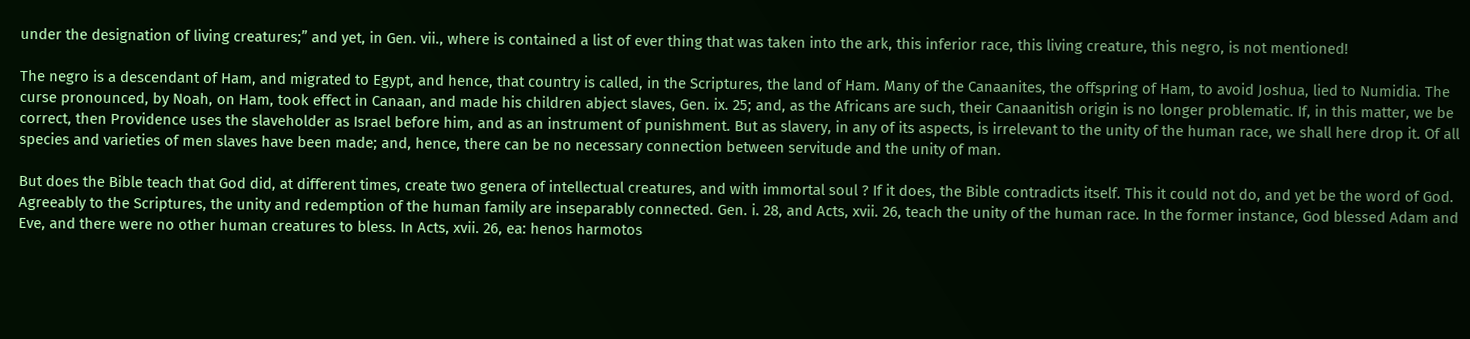under the designation of living creatures;” and yet, in Gen. vii., where is contained a list of ever thing that was taken into the ark, this inferior race, this living creature, this negro, is not mentioned!

The negro is a descendant of Ham, and migrated to Egypt, and hence, that country is called, in the Scriptures, the land of Ham. Many of the Canaanites, the offspring of Ham, to avoid Joshua, lied to Numidia. The curse pronounced, by Noah, on Ham, took effect in Canaan, and made his children abject slaves, Gen. ix. 25; and, as the Africans are such, their Canaanitish origin is no longer problematic. If, in this matter, we be correct, then Providence uses the slaveholder as Israel before him, and as an instrument of punishment. But as slavery, in any of its aspects, is irrelevant to the unity of the human race, we shall here drop it. Of all species and varieties of men slaves have been made; and, hence, there can be no necessary connection between servitude and the unity of man.

But does the Bible teach that God did, at different times, create two genera of intellectual creatures, and with immortal soul ? If it does, the Bible contradicts itself. This it could not do, and yet be the word of God. Agreeably to the Scriptures, the unity and redemption of the human family are inseparably connected. Gen. i. 28, and Acts, xvii. 26, teach the unity of the human race. In the former instance, God blessed Adam and Eve, and there were no other human creatures to bless. In Acts, xvii. 26, ea: henos harmotos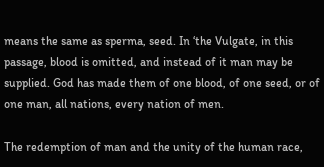means the same as sperma, seed. In ‘the Vulgate, in this passage, blood is omitted, and instead of it man may be supplied. God has made them of one blood, of one seed, or of one man, all nations, every nation of men.

The redemption of man and the unity of the human race,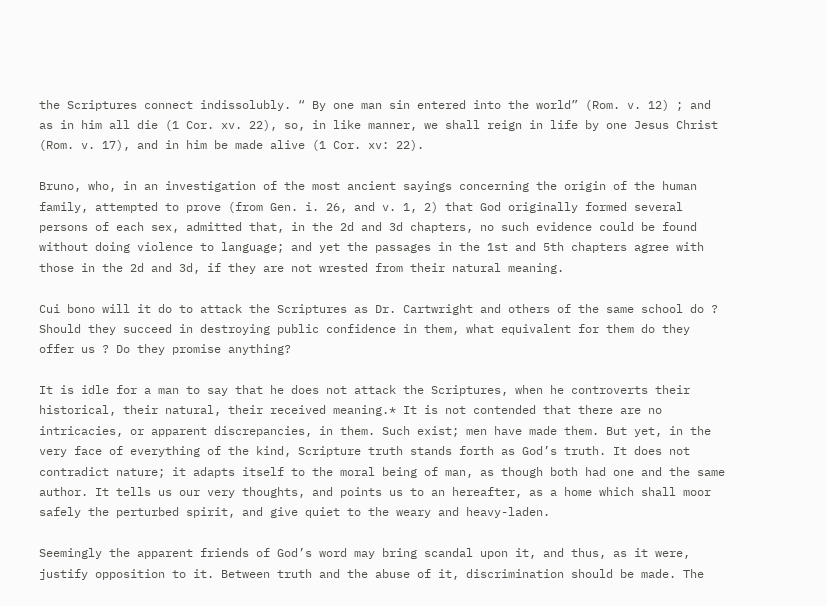the Scriptures connect indissolubly. “ By one man sin entered into the world” (Rom. v. 12) ; and as in him all die (1 Cor. xv. 22), so, in like manner, we shall reign in life by one Jesus Christ (Rom. v. 17), and in him be made alive (1 Cor. xv: 22).

Bruno, who, in an investigation of the most ancient sayings concerning the origin of the human family, attempted to prove (from Gen. i. 26, and v. 1, 2) that God originally formed several persons of each sex, admitted that, in the 2d and 3d chapters, no such evidence could be found without doing violence to language; and yet the passages in the 1st and 5th chapters agree with those in the 2d and 3d, if they are not wrested from their natural meaning.

Cui bono will it do to attack the Scriptures as Dr. Cartwright and others of the same school do ? Should they succeed in destroying public confidence in them, what equivalent for them do they offer us ? Do they promise anything?

It is idle for a man to say that he does not attack the Scriptures, when he controverts their historical, their natural, their received meaning.* It is not contended that there are no intricacies, or apparent discrepancies, in them. Such exist; men have made them. But yet, in the very face of everything of the kind, Scripture truth stands forth as God’s truth. It does not contradict nature; it adapts itself to the moral being of man, as though both had one and the same author. It tells us our very thoughts, and points us to an hereafter, as a home which shall moor safely the perturbed spirit, and give quiet to the weary and heavy-laden.

Seemingly the apparent friends of God’s word may bring scandal upon it, and thus, as it were, justify opposition to it. Between truth and the abuse of it, discrimination should be made. The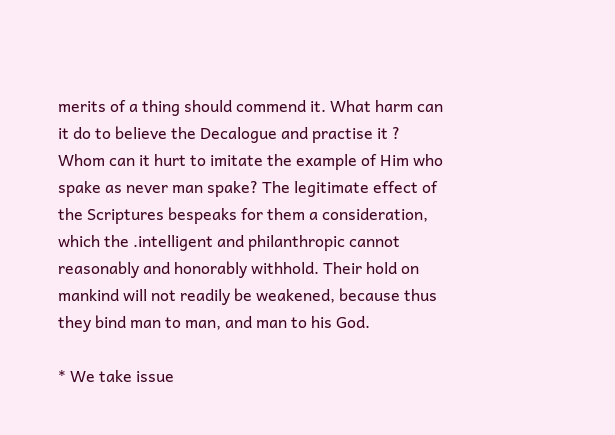merits of a thing should commend it. What harm can it do to believe the Decalogue and practise it ? Whom can it hurt to imitate the example of Him who spake as never man spake? The legitimate effect of the Scriptures bespeaks for them a consideration, which the .intelligent and philanthropic cannot reasonably and honorably withhold. Their hold on mankind will not readily be weakened, because thus they bind man to man, and man to his God.

* We take issue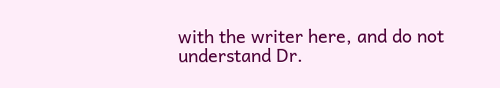with the writer here, and do not understand Dr.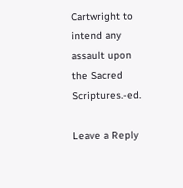Cartwright to intend any assault upon the Sacred Scriptures.-ed.

Leave a Reply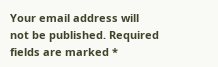Your email address will not be published. Required fields are marked *